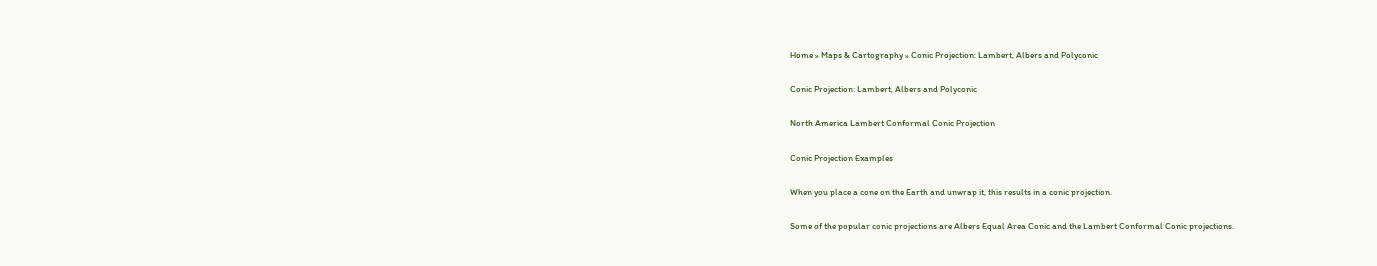Home » Maps & Cartography » Conic Projection: Lambert, Albers and Polyconic

Conic Projection: Lambert, Albers and Polyconic

North America Lambert Conformal Conic Projection

Conic Projection Examples

When you place a cone on the Earth and unwrap it, this results in a conic projection.

Some of the popular conic projections are Albers Equal Area Conic and the Lambert Conformal Conic projections.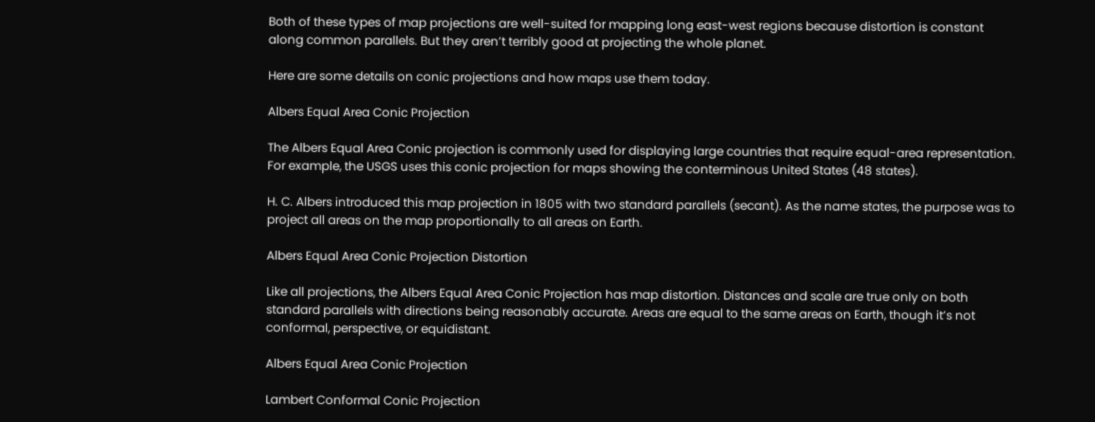Both of these types of map projections are well-suited for mapping long east-west regions because distortion is constant along common parallels. But they aren’t terribly good at projecting the whole planet.

Here are some details on conic projections and how maps use them today.

Albers Equal Area Conic Projection

The Albers Equal Area Conic projection is commonly used for displaying large countries that require equal-area representation. For example, the USGS uses this conic projection for maps showing the conterminous United States (48 states).

H. C. Albers introduced this map projection in 1805 with two standard parallels (secant). As the name states, the purpose was to project all areas on the map proportionally to all areas on Earth.

Albers Equal Area Conic Projection Distortion

Like all projections, the Albers Equal Area Conic Projection has map distortion. Distances and scale are true only on both standard parallels with directions being reasonably accurate. Areas are equal to the same areas on Earth, though it’s not conformal, perspective, or equidistant.

Albers Equal Area Conic Projection

Lambert Conformal Conic Projection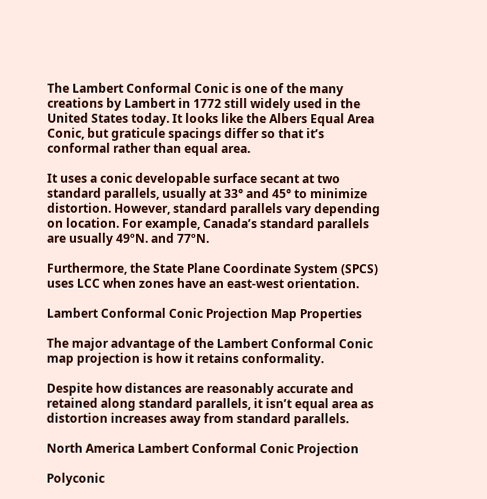The Lambert Conformal Conic is one of the many creations by Lambert in 1772 still widely used in the United States today. It looks like the Albers Equal Area Conic, but graticule spacings differ so that it’s conformal rather than equal area.

It uses a conic developable surface secant at two standard parallels, usually at 33° and 45° to minimize distortion. However, standard parallels vary depending on location. For example, Canada’s standard parallels are usually 49ºN. and 77ºN.

Furthermore, the State Plane Coordinate System (SPCS) uses LCC when zones have an east-west orientation.

Lambert Conformal Conic Projection Map Properties

The major advantage of the Lambert Conformal Conic map projection is how it retains conformality.

Despite how distances are reasonably accurate and retained along standard parallels, it isn’t equal area as distortion increases away from standard parallels.

North America Lambert Conformal Conic Projection

Polyconic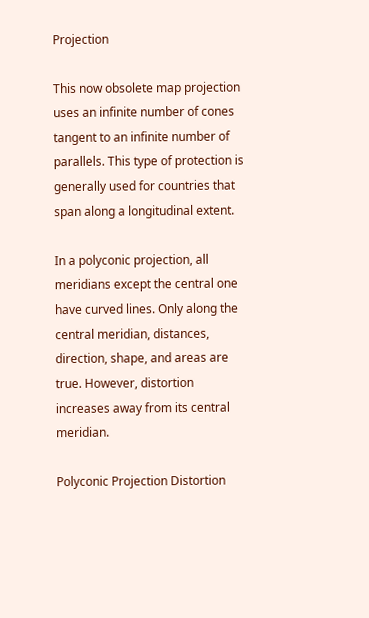Projection

This now obsolete map projection uses an infinite number of cones tangent to an infinite number of parallels. This type of protection is generally used for countries that span along a longitudinal extent.

In a polyconic projection, all meridians except the central one have curved lines. Only along the central meridian, distances, direction, shape, and areas are true. However, distortion increases away from its central meridian.

Polyconic Projection Distortion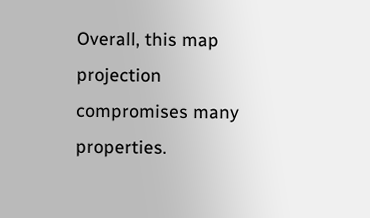Overall, this map projection compromises many properties.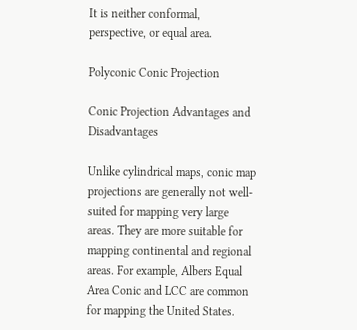It is neither conformal, perspective, or equal area.

Polyconic Conic Projection

Conic Projection Advantages and Disadvantages

Unlike cylindrical maps, conic map projections are generally not well-suited for mapping very large areas. They are more suitable for mapping continental and regional areas. For example, Albers Equal Area Conic and LCC are common for mapping the United States.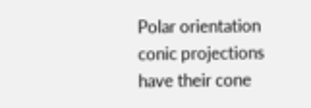Polar orientation conic projections have their cone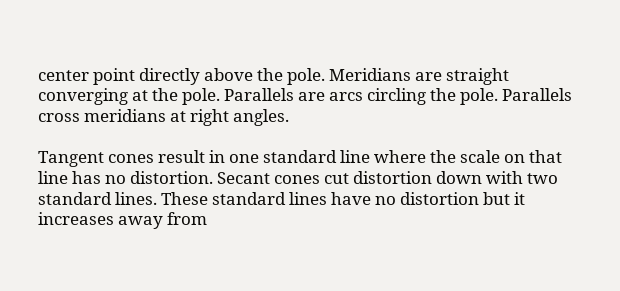center point directly above the pole. Meridians are straight converging at the pole. Parallels are arcs circling the pole. Parallels cross meridians at right angles.

Tangent cones result in one standard line where the scale on that line has no distortion. Secant cones cut distortion down with two standard lines. These standard lines have no distortion but it increases away from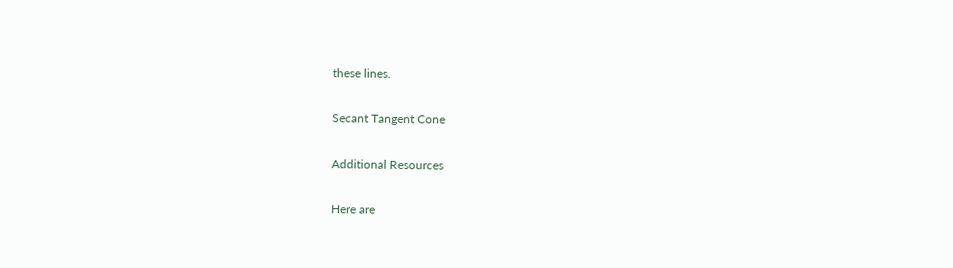these lines.

Secant Tangent Cone

Additional Resources

Here are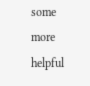some more helpful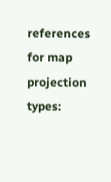references for map projection types: